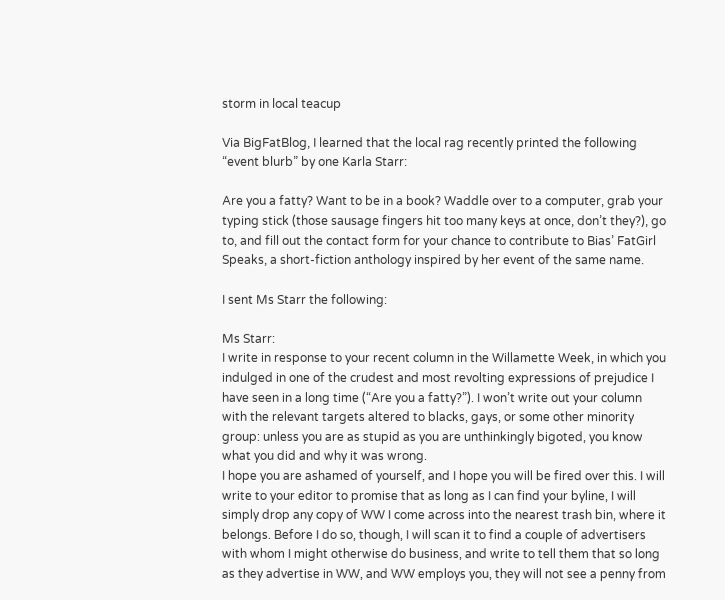storm in local teacup

Via BigFatBlog, I learned that the local rag recently printed the following “event blurb” by one Karla Starr:

Are you a fatty? Want to be in a book? Waddle over to a computer, grab your typing stick (those sausage fingers hit too many keys at once, don’t they?), go to, and fill out the contact form for your chance to contribute to Bias’ FatGirl Speaks, a short-fiction anthology inspired by her event of the same name.

I sent Ms Starr the following:

Ms Starr:
I write in response to your recent column in the Willamette Week, in which you indulged in one of the crudest and most revolting expressions of prejudice I have seen in a long time (“Are you a fatty?”). I won’t write out your column with the relevant targets altered to blacks, gays, or some other minority group: unless you are as stupid as you are unthinkingly bigoted, you know what you did and why it was wrong.
I hope you are ashamed of yourself, and I hope you will be fired over this. I will write to your editor to promise that as long as I can find your byline, I will simply drop any copy of WW I come across into the nearest trash bin, where it belongs. Before I do so, though, I will scan it to find a couple of advertisers with whom I might otherwise do business, and write to tell them that so long as they advertise in WW, and WW employs you, they will not see a penny from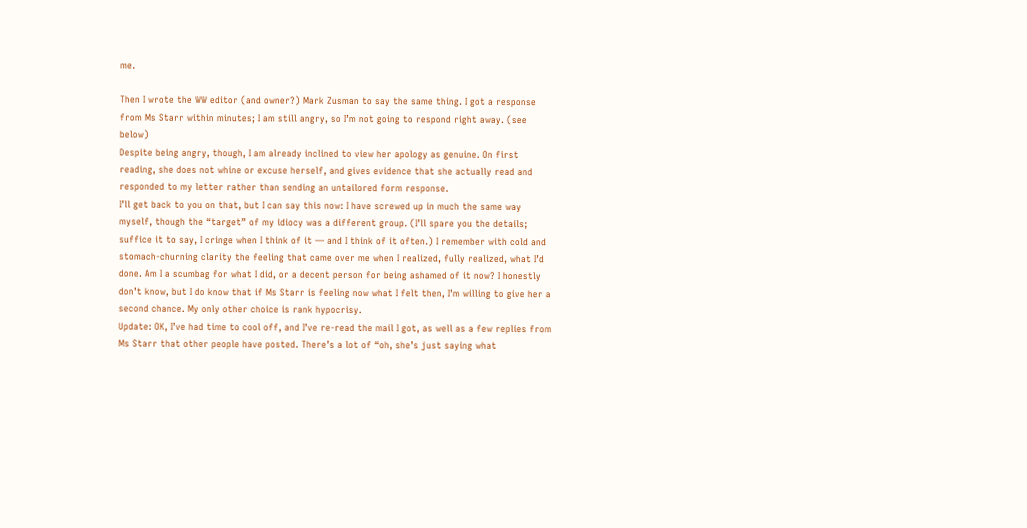me.

Then I wrote the WW editor (and owner?) Mark Zusman to say the same thing. I got a response from Ms Starr within minutes; I am still angry, so I’m not going to respond right away. (see below)
Despite being angry, though, I am already inclined to view her apology as genuine. On first reading, she does not whine or excuse herself, and gives evidence that she actually read and responded to my letter rather than sending an untailored form response.
I’ll get back to you on that, but I can say this now: I have screwed up in much the same way myself, though the “target” of my idiocy was a different group. (I’ll spare you the details; suffice it to say, I cringe when I think of it — and I think of it often.) I remember with cold and stomach-churning clarity the feeling that came over me when I realized, fully realized, what I’d done. Am I a scumbag for what I did, or a decent person for being ashamed of it now? I honestly don’t know, but I do know that if Ms Starr is feeling now what I felt then, I’m willing to give her a second chance. My only other choice is rank hypocrisy.
Update: OK, I’ve had time to cool off, and I’ve re-read the mail I got, as well as a few replies from Ms Starr that other people have posted. There’s a lot of “oh, she’s just saying what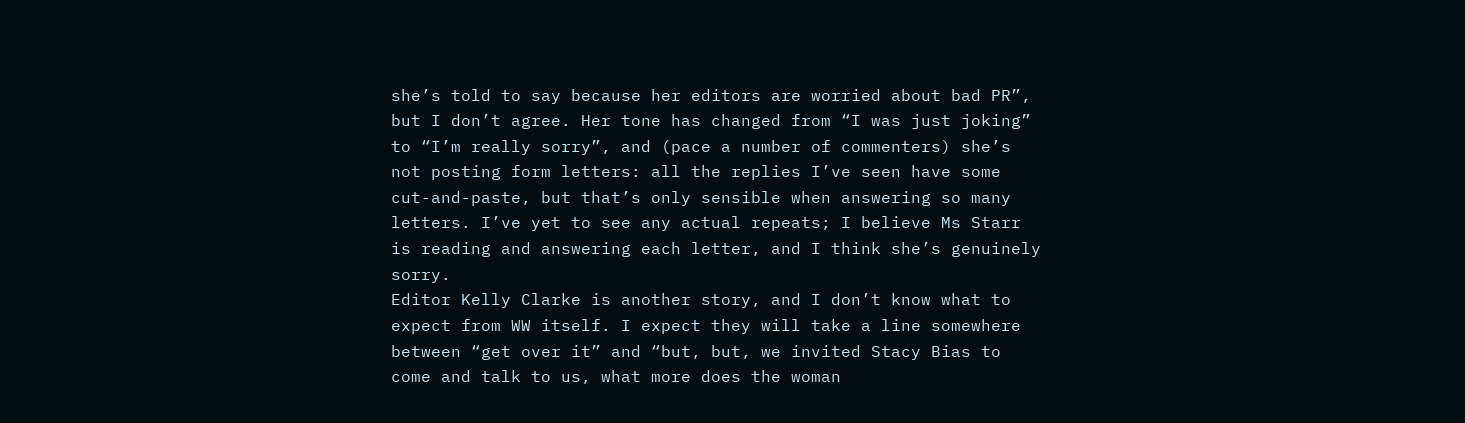she’s told to say because her editors are worried about bad PR”, but I don’t agree. Her tone has changed from “I was just joking” to “I’m really sorry”, and (pace a number of commenters) she’s not posting form letters: all the replies I’ve seen have some cut-and-paste, but that’s only sensible when answering so many letters. I’ve yet to see any actual repeats; I believe Ms Starr is reading and answering each letter, and I think she’s genuinely sorry.
Editor Kelly Clarke is another story, and I don’t know what to expect from WW itself. I expect they will take a line somewhere between “get over it” and “but, but, we invited Stacy Bias to come and talk to us, what more does the woman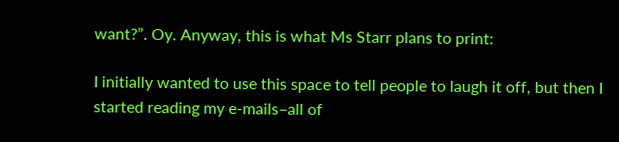want?”. Oy. Anyway, this is what Ms Starr plans to print:

I initially wanted to use this space to tell people to laugh it off, but then I started reading my e-mails–all of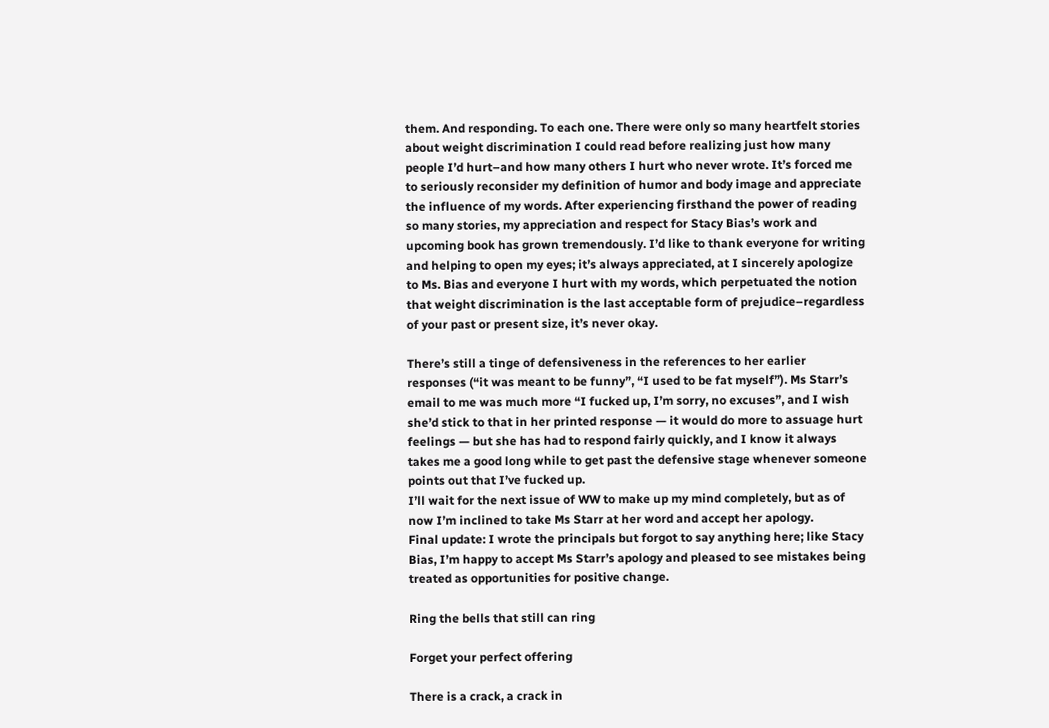them. And responding. To each one. There were only so many heartfelt stories about weight discrimination I could read before realizing just how many people I’d hurt–and how many others I hurt who never wrote. It’s forced me to seriously reconsider my definition of humor and body image and appreciate the influence of my words. After experiencing firsthand the power of reading so many stories, my appreciation and respect for Stacy Bias’s work and upcoming book has grown tremendously. I’d like to thank everyone for writing and helping to open my eyes; it’s always appreciated, at I sincerely apologize to Ms. Bias and everyone I hurt with my words, which perpetuated the notion that weight discrimination is the last acceptable form of prejudice–regardless of your past or present size, it’s never okay.

There’s still a tinge of defensiveness in the references to her earlier responses (“it was meant to be funny”, “I used to be fat myself”). Ms Starr’s email to me was much more “I fucked up, I’m sorry, no excuses”, and I wish she’d stick to that in her printed response — it would do more to assuage hurt feelings — but she has had to respond fairly quickly, and I know it always takes me a good long while to get past the defensive stage whenever someone points out that I’ve fucked up.
I’ll wait for the next issue of WW to make up my mind completely, but as of now I’m inclined to take Ms Starr at her word and accept her apology.
Final update: I wrote the principals but forgot to say anything here; like Stacy Bias, I’m happy to accept Ms Starr’s apology and pleased to see mistakes being treated as opportunities for positive change.

Ring the bells that still can ring

Forget your perfect offering

There is a crack, a crack in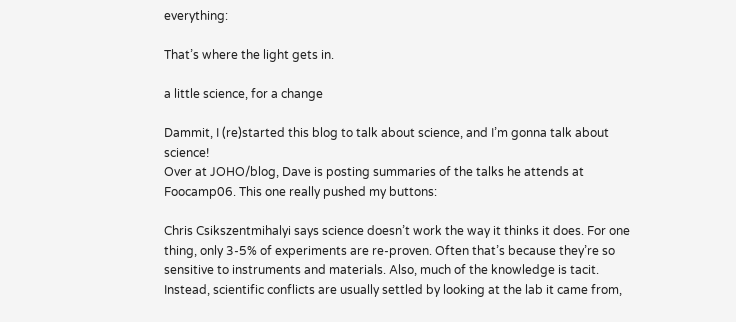everything:

That’s where the light gets in.

a little science, for a change

Dammit, I (re)started this blog to talk about science, and I’m gonna talk about science!
Over at JOHO/blog, Dave is posting summaries of the talks he attends at Foocamp06. This one really pushed my buttons:

Chris Csikszentmihalyi says science doesn’t work the way it thinks it does. For one thing, only 3-5% of experiments are re-proven. Often that’s because they’re so sensitive to instruments and materials. Also, much of the knowledge is tacit. Instead, scientific conflicts are usually settled by looking at the lab it came from,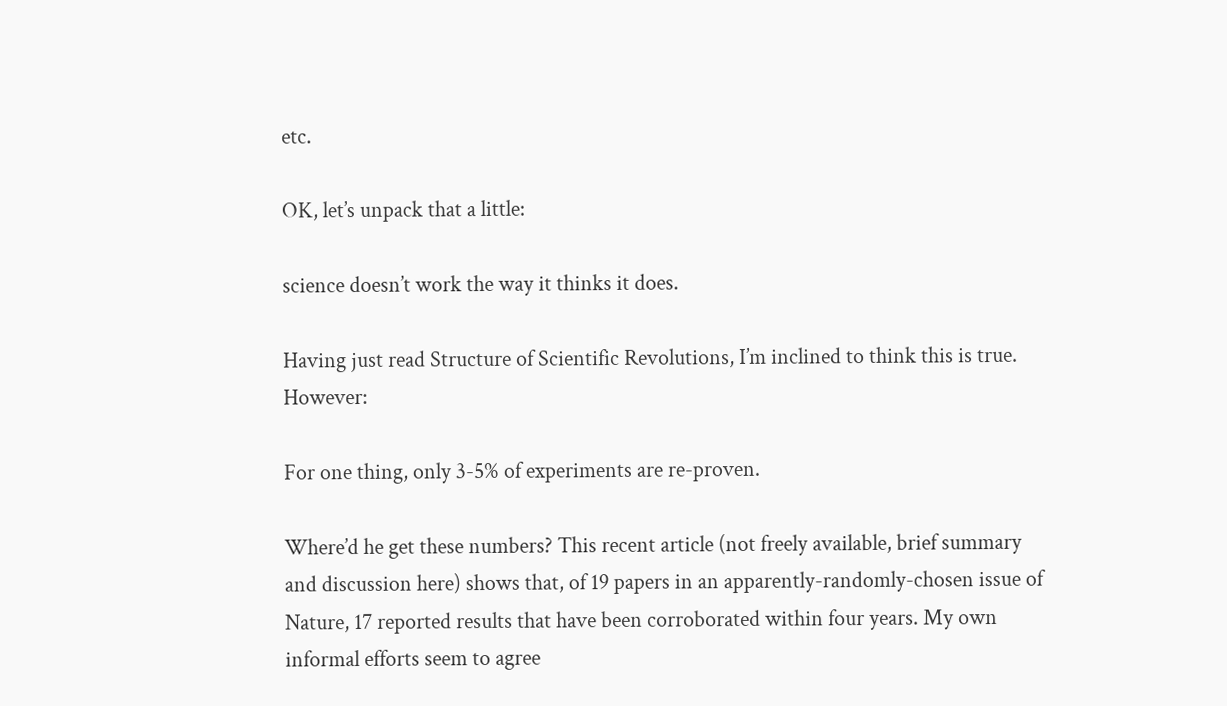etc.

OK, let’s unpack that a little:

science doesn’t work the way it thinks it does.

Having just read Structure of Scientific Revolutions, I’m inclined to think this is true. However:

For one thing, only 3-5% of experiments are re-proven.

Where’d he get these numbers? This recent article (not freely available, brief summary and discussion here) shows that, of 19 papers in an apparently-randomly-chosen issue of Nature, 17 reported results that have been corroborated within four years. My own informal efforts seem to agree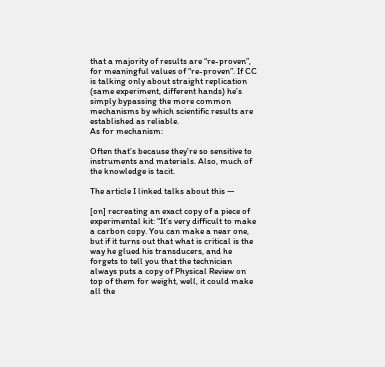that a majority of results are “re-proven”, for meaningful values of “re-proven”. If CC is talking only about straight replication (same experiment, different hands) he’s simply bypassing the more common mechanisms by which scientific results are established as reliable.
As for mechanism:

Often that’s because they’re so sensitive to instruments and materials. Also, much of the knowledge is tacit.

The article I linked talks about this —

[on] recreating an exact copy of a piece of experimental kit: “It’s very difficult to make a carbon copy. You can make a near one, but if it turns out that what is critical is the way he glued his transducers, and he forgets to tell you that the technician always puts a copy of Physical Review on top of them for weight, well, it could make all the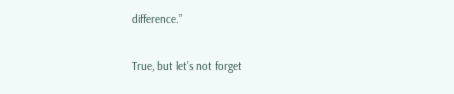difference.”

True, but let’s not forget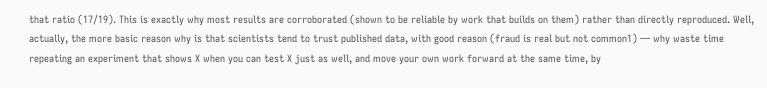that ratio (17/19). This is exactly why most results are corroborated (shown to be reliable by work that builds on them) rather than directly reproduced. Well, actually, the more basic reason why is that scientists tend to trust published data, with good reason (fraud is real but not common1) — why waste time repeating an experiment that shows X when you can test X just as well, and move your own work forward at the same time, by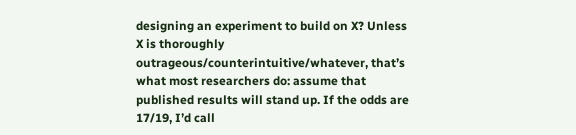designing an experiment to build on X? Unless X is thoroughly outrageous/counterintuitive/whatever, that’s what most researchers do: assume that published results will stand up. If the odds are 17/19, I’d call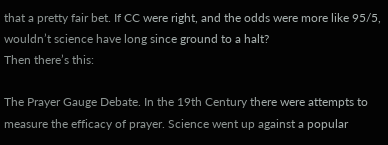that a pretty fair bet. If CC were right, and the odds were more like 95/5, wouldn’t science have long since ground to a halt?
Then there’s this:

The Prayer Gauge Debate. In the 19th Century there were attempts to measure the efficacy of prayer. Science went up against a popular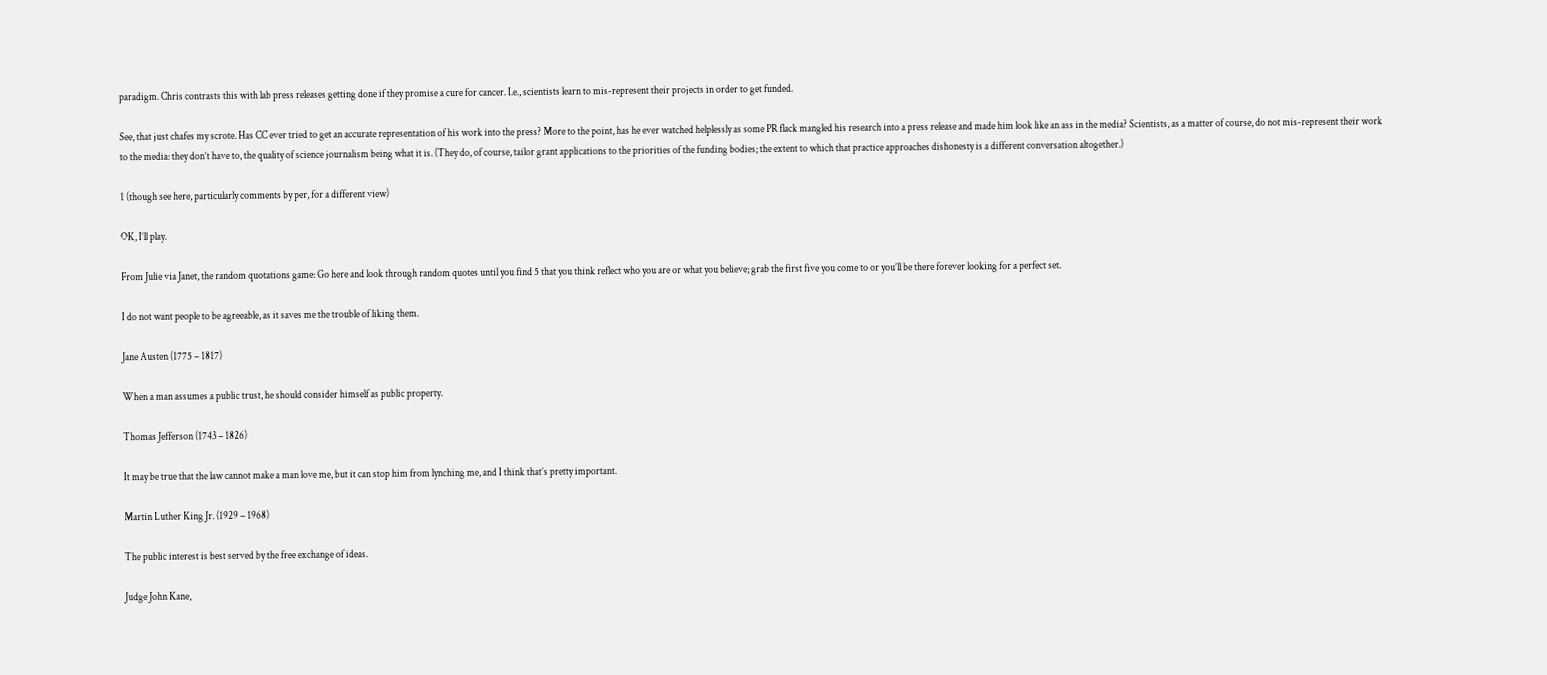paradigm. Chris contrasts this with lab press releases getting done if they promise a cure for cancer. I.e., scientists learn to mis-represent their projects in order to get funded.

See, that just chafes my scrote. Has CC ever tried to get an accurate representation of his work into the press? More to the point, has he ever watched helplessly as some PR flack mangled his research into a press release and made him look like an ass in the media? Scientists, as a matter of course, do not mis-represent their work to the media: they don’t have to, the quality of science journalism being what it is. (They do, of course, tailor grant applications to the priorities of the funding bodies; the extent to which that practice approaches dishonesty is a different conversation altogether.)

1 (though see here, particularly comments by per, for a different view)

OK, I’ll play.

From Julie via Janet, the random quotations game: Go here and look through random quotes until you find 5 that you think reflect who you are or what you believe; grab the first five you come to or you’ll be there forever looking for a perfect set.

I do not want people to be agreeable, as it saves me the trouble of liking them.

Jane Austen (1775 – 1817)

When a man assumes a public trust, he should consider himself as public property.

Thomas Jefferson (1743 – 1826)

It may be true that the law cannot make a man love me, but it can stop him from lynching me, and I think that’s pretty important.

Martin Luther King Jr. (1929 – 1968)

The public interest is best served by the free exchange of ideas.

Judge John Kane,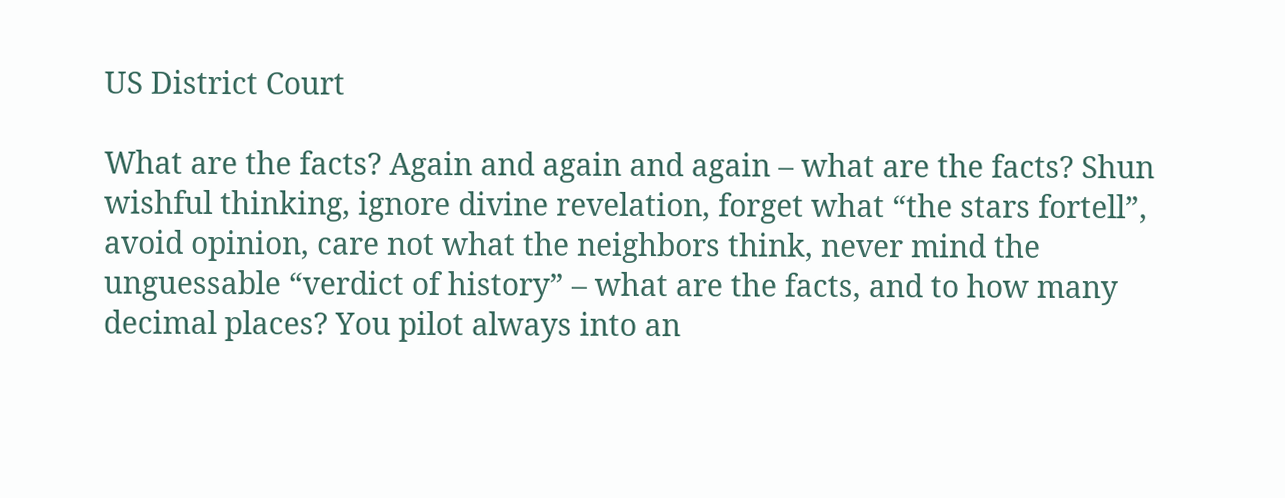US District Court

What are the facts? Again and again and again – what are the facts? Shun wishful thinking, ignore divine revelation, forget what “the stars fortell”, avoid opinion, care not what the neighbors think, never mind the unguessable “verdict of history” – what are the facts, and to how many decimal places? You pilot always into an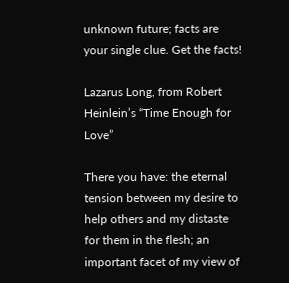unknown future; facts are your single clue. Get the facts!

Lazarus Long, from Robert Heinlein’s “Time Enough for Love”

There you have: the eternal tension between my desire to help others and my distaste for them in the flesh; an important facet of my view of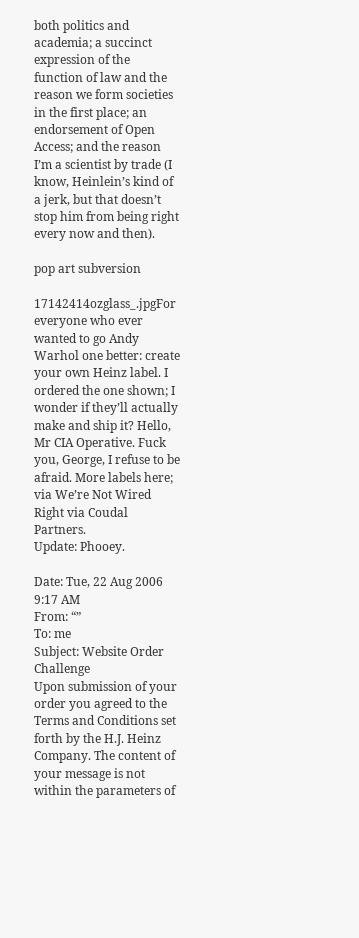both politics and academia; a succinct expression of the function of law and the reason we form societies in the first place; an endorsement of Open Access; and the reason I’m a scientist by trade (I know, Heinlein’s kind of a jerk, but that doesn’t stop him from being right every now and then).

pop art subversion

17142414ozglass_.jpgFor everyone who ever wanted to go Andy Warhol one better: create your own Heinz label. I ordered the one shown; I wonder if they’ll actually make and ship it? Hello, Mr CIA Operative. Fuck you, George, I refuse to be afraid. More labels here; via We’re Not Wired Right via Coudal Partners.
Update: Phooey.

Date: Tue, 22 Aug 2006 9:17 AM
From: “”
To: me
Subject: Website Order Challenge
Upon submission of your order you agreed to the Terms and Conditions set forth by the H.J. Heinz Company. The content of your message is not within the parameters of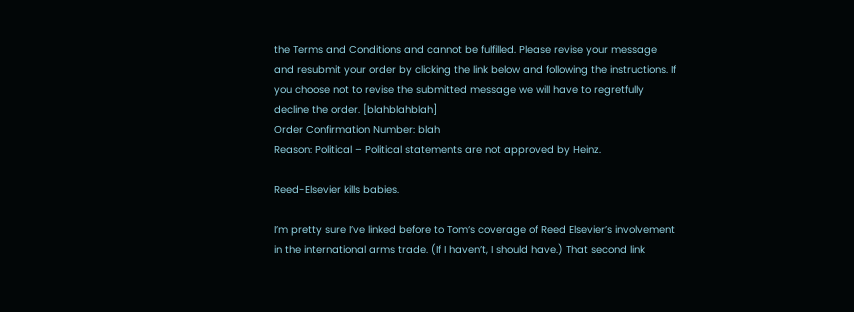the Terms and Conditions and cannot be fulfilled. Please revise your message and resubmit your order by clicking the link below and following the instructions. If you choose not to revise the submitted message we will have to regretfully decline the order. [blahblahblah]
Order Confirmation Number: blah
Reason: Political – Political statements are not approved by Heinz.

Reed-Elsevier kills babies.

I’m pretty sure I’ve linked before to Tom‘s coverage of Reed Elsevier’s involvement in the international arms trade. (If I haven’t, I should have.) That second link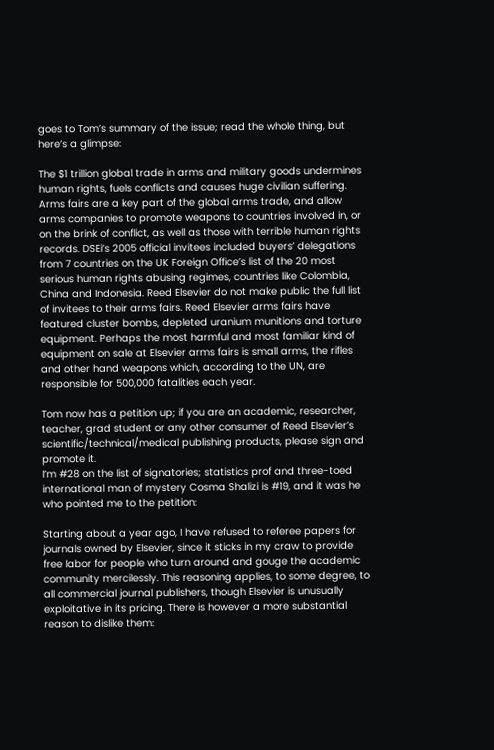goes to Tom’s summary of the issue; read the whole thing, but here’s a glimpse:

The $1 trillion global trade in arms and military goods undermines human rights, fuels conflicts and causes huge civilian suffering. Arms fairs are a key part of the global arms trade, and allow arms companies to promote weapons to countries involved in, or on the brink of conflict, as well as those with terrible human rights records. DSEi’s 2005 official invitees included buyers’ delegations from 7 countries on the UK Foreign Office’s list of the 20 most serious human rights abusing regimes, countries like Colombia, China and Indonesia. Reed Elsevier do not make public the full list of invitees to their arms fairs. Reed Elsevier arms fairs have featured cluster bombs, depleted uranium munitions and torture equipment. Perhaps the most harmful and most familiar kind of equipment on sale at Elsevier arms fairs is small arms, the rifles and other hand weapons which, according to the UN, are responsible for 500,000 fatalities each year.

Tom now has a petition up; if you are an academic, researcher, teacher, grad student or any other consumer of Reed Elsevier’s scientific/technical/medical publishing products, please sign and promote it.
I’m #28 on the list of signatories; statistics prof and three-toed international man of mystery Cosma Shalizi is #19, and it was he who pointed me to the petition:

Starting about a year ago, I have refused to referee papers for journals owned by Elsevier, since it sticks in my craw to provide free labor for people who turn around and gouge the academic community mercilessly. This reasoning applies, to some degree, to all commercial journal publishers, though Elsevier is unusually exploitative in its pricing. There is however a more substantial reason to dislike them: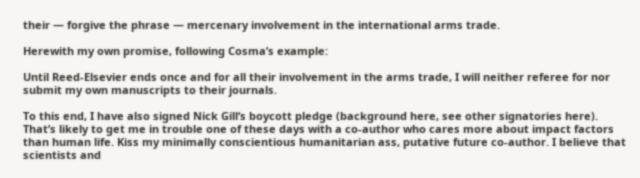their — forgive the phrase — mercenary involvement in the international arms trade.

Herewith my own promise, following Cosma’s example:

Until Reed-Elsevier ends once and for all their involvement in the arms trade, I will neither referee for nor submit my own manuscripts to their journals.

To this end, I have also signed Nick Gill‘s boycott pledge (background here, see other signatories here).
That’s likely to get me in trouble one of these days with a co-author who cares more about impact factors than human life. Kiss my minimally conscientious humanitarian ass, putative future co-author. I believe that scientists and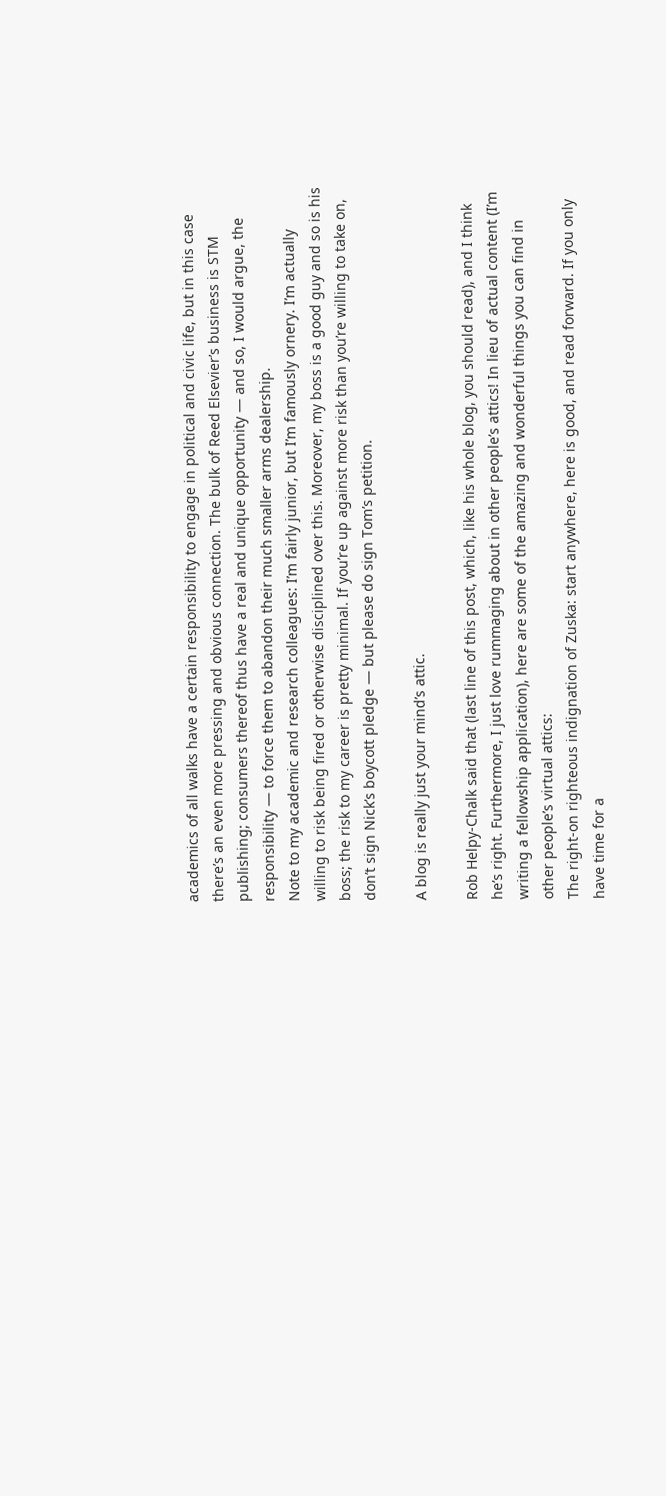academics of all walks have a certain responsibility to engage in political and civic life, but in this case there’s an even more pressing and obvious connection. The bulk of Reed Elsevier’s business is STM publishing; consumers thereof thus have a real and unique opportunity — and so, I would argue, the responsibility — to force them to abandon their much smaller arms dealership.
Note to my academic and research colleagues: I’m fairly junior, but I’m famously ornery. I’m actually willing to risk being fired or otherwise disciplined over this. Moreover, my boss is a good guy and so is his boss; the risk to my career is pretty minimal. If you’re up against more risk than you’re willing to take on, don’t sign Nick’s boycott pledge — but please do sign Tom’s petition.

A blog is really just your mind’s attic.

Rob Helpy-Chalk said that (last line of this post, which, like his whole blog, you should read), and I think he’s right. Furthermore, I just love rummaging about in other people’s attics! In lieu of actual content (I’m writing a fellowship application), here are some of the amazing and wonderful things you can find in other people’s virtual attics:
The right-on righteous indignation of Zuska: start anywhere, here is good, and read forward. If you only have time for a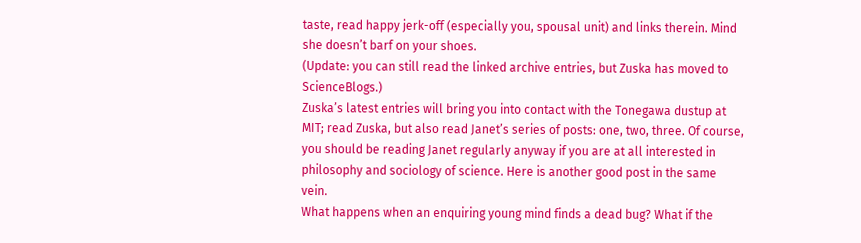taste, read happy jerk-off (especially you, spousal unit) and links therein. Mind she doesn’t barf on your shoes.
(Update: you can still read the linked archive entries, but Zuska has moved to ScienceBlogs.)
Zuska’s latest entries will bring you into contact with the Tonegawa dustup at MIT; read Zuska, but also read Janet’s series of posts: one, two, three. Of course, you should be reading Janet regularly anyway if you are at all interested in philosophy and sociology of science. Here is another good post in the same vein.
What happens when an enquiring young mind finds a dead bug? What if the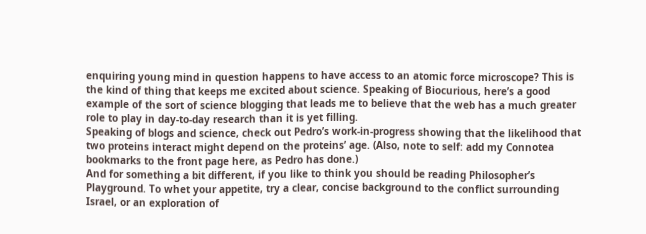enquiring young mind in question happens to have access to an atomic force microscope? This is the kind of thing that keeps me excited about science. Speaking of Biocurious, here’s a good example of the sort of science blogging that leads me to believe that the web has a much greater role to play in day-to-day research than it is yet filling.
Speaking of blogs and science, check out Pedro’s work-in-progress showing that the likelihood that two proteins interact might depend on the proteins’ age. (Also, note to self: add my Connotea bookmarks to the front page here, as Pedro has done.)
And for something a bit different, if you like to think you should be reading Philosopher’s Playground. To whet your appetite, try a clear, concise background to the conflict surrounding Israel, or an exploration of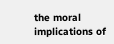the moral implications of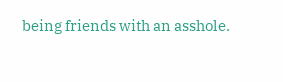being friends with an asshole.